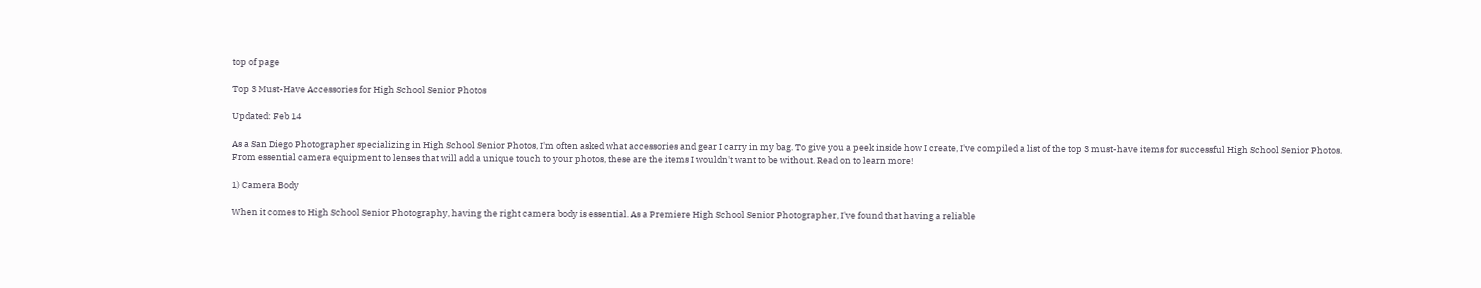top of page

Top 3 Must-Have Accessories for High School Senior Photos

Updated: Feb 14

As a San Diego Photographer specializing in High School Senior Photos, I'm often asked what accessories and gear I carry in my bag. To give you a peek inside how I create, I've compiled a list of the top 3 must-have items for successful High School Senior Photos. From essential camera equipment to lenses that will add a unique touch to your photos, these are the items I wouldn't want to be without. Read on to learn more!

1) Camera Body

When it comes to High School Senior Photography, having the right camera body is essential. As a Premiere High School Senior Photographer, I've found that having a reliable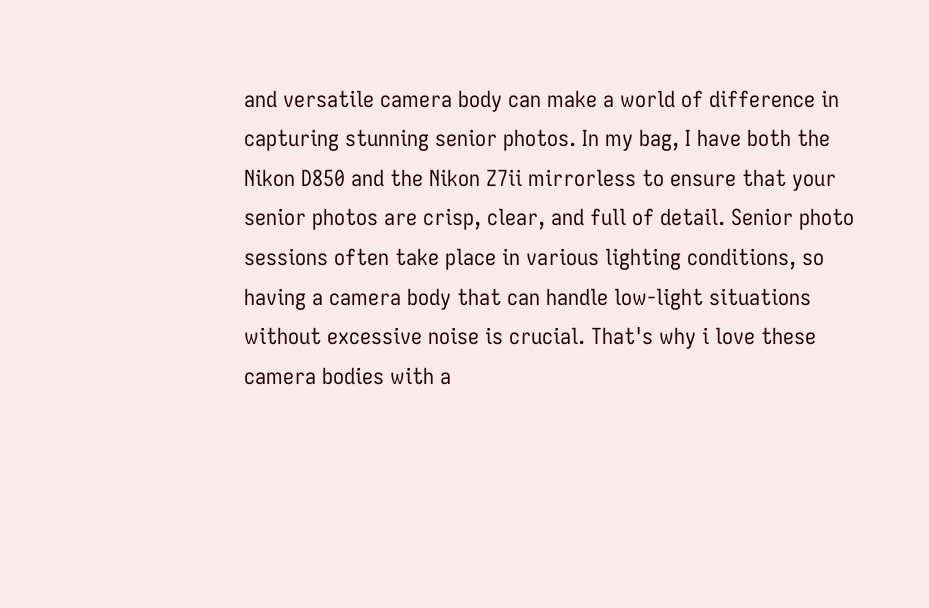and versatile camera body can make a world of difference in capturing stunning senior photos. In my bag, I have both the Nikon D850 and the Nikon Z7ii mirrorless to ensure that your senior photos are crisp, clear, and full of detail. Senior photo sessions often take place in various lighting conditions, so having a camera body that can handle low-light situations without excessive noise is crucial. That's why i love these camera bodies with a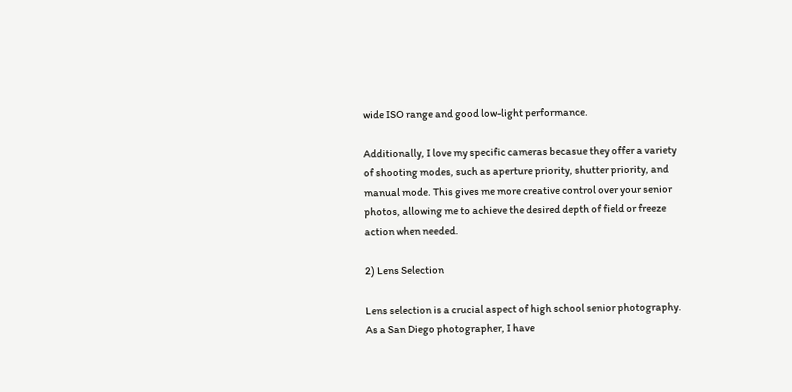wide ISO range and good low-light performance.

Additionally, I love my specific cameras becasue they offer a variety of shooting modes, such as aperture priority, shutter priority, and manual mode. This gives me more creative control over your senior photos, allowing me to achieve the desired depth of field or freeze action when needed.

2) Lens Selection

Lens selection is a crucial aspect of high school senior photography. As a San Diego photographer, I have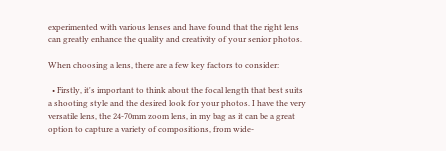experimented with various lenses and have found that the right lens can greatly enhance the quality and creativity of your senior photos.

When choosing a lens, there are a few key factors to consider:

  • Firstly, it's important to think about the focal length that best suits a shooting style and the desired look for your photos. I have the very versatile lens, the 24-70mm zoom lens, in my bag as it can be a great option to capture a variety of compositions, from wide-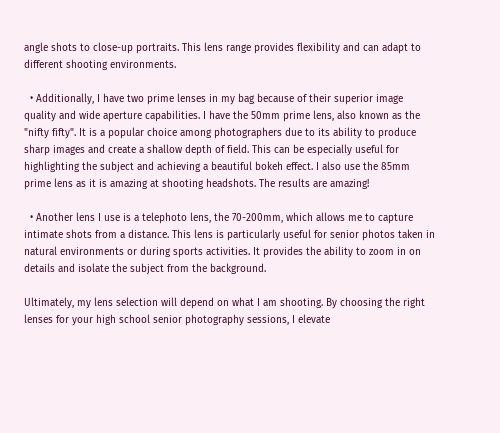angle shots to close-up portraits. This lens range provides flexibility and can adapt to different shooting environments.

  • Additionally, I have two prime lenses in my bag because of their superior image quality and wide aperture capabilities. I have the 50mm prime lens, also known as the "nifty fifty". It is a popular choice among photographers due to its ability to produce sharp images and create a shallow depth of field. This can be especially useful for highlighting the subject and achieving a beautiful bokeh effect. I also use the 85mm prime lens as it is amazing at shooting headshots. The results are amazing!

  • Another lens I use is a telephoto lens, the 70-200mm, which allows me to capture intimate shots from a distance. This lens is particularly useful for senior photos taken in natural environments or during sports activities. It provides the ability to zoom in on details and isolate the subject from the background.

Ultimately, my lens selection will depend on what I am shooting. By choosing the right lenses for your high school senior photography sessions, I elevate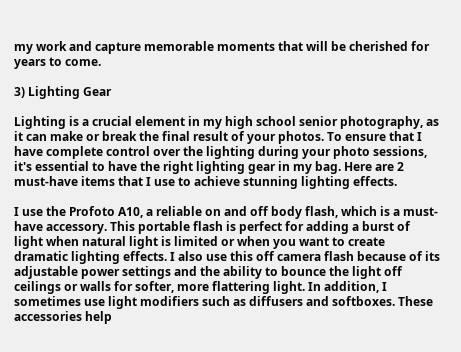my work and capture memorable moments that will be cherished for years to come.

3) Lighting Gear

Lighting is a crucial element in my high school senior photography, as it can make or break the final result of your photos. To ensure that I have complete control over the lighting during your photo sessions, it's essential to have the right lighting gear in my bag. Here are 2 must-have items that I use to achieve stunning lighting effects.

I use the Profoto A10, a reliable on and off body flash, which is a must-have accessory. This portable flash is perfect for adding a burst of light when natural light is limited or when you want to create dramatic lighting effects. I also use this off camera flash because of its adjustable power settings and the ability to bounce the light off ceilings or walls for softer, more flattering light. In addition, I sometimes use light modifiers such as diffusers and softboxes. These accessories help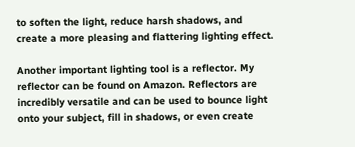to soften the light, reduce harsh shadows, and create a more pleasing and flattering lighting effect.

Another important lighting tool is a reflector. My reflector can be found on Amazon. Reflectors are incredibly versatile and can be used to bounce light onto your subject, fill in shadows, or even create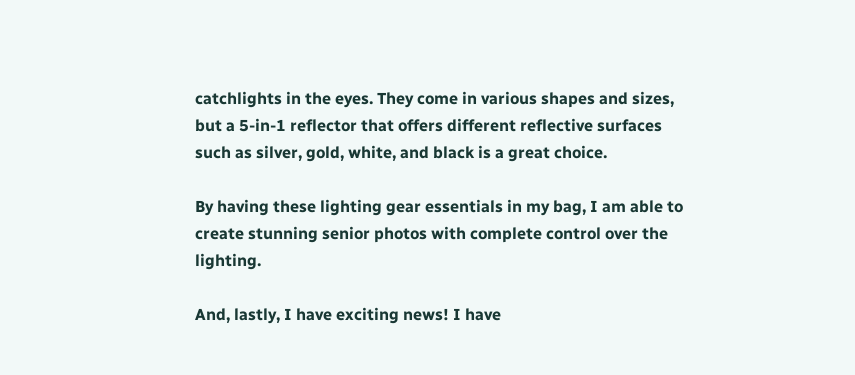catchlights in the eyes. They come in various shapes and sizes, but a 5-in-1 reflector that offers different reflective surfaces such as silver, gold, white, and black is a great choice.

By having these lighting gear essentials in my bag, I am able to create stunning senior photos with complete control over the lighting.

And, lastly, I have exciting news! I have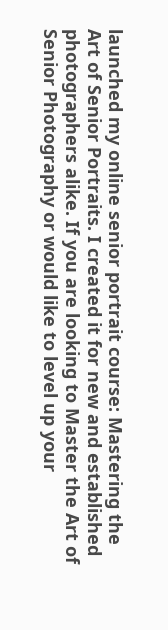launched my online senior portrait course: Mastering the Art of Senior Portraits. I created it for new and established photographers alike. If you are looking to Master the Art of Senior Photography or would like to level up your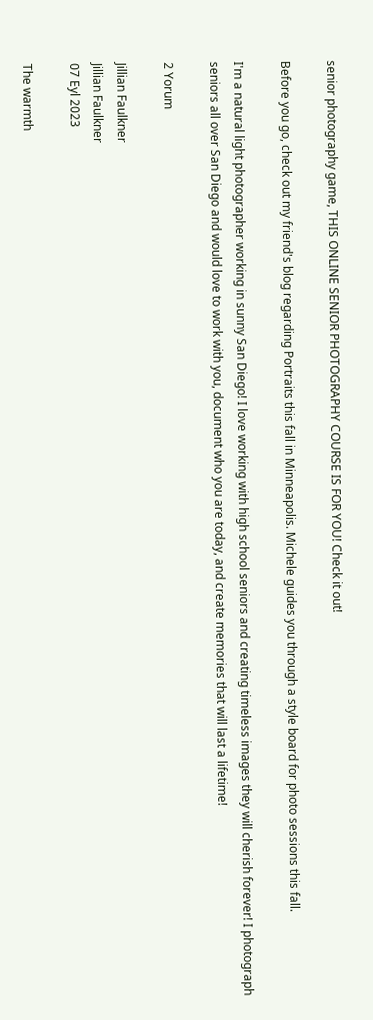senior photography game, THIS ONLINE SENIOR PHOTOGRAPHY COURSE IS FOR YOU! Check it out!

Before you go, check out my friend's blog regarding Portraits this fall in Minneapolis. Michele guides you through a style board for photo sessions this fall.

I'm a natural light photographer working in sunny San Diego! I love working with high school seniors and creating timeless images they will cherish forever! I photograph seniors all over San Diego and would love to work with you, document who you are today, and create memories that will last a lifetime!

2 Yorum

Jillian Faulkner
Jillian Faulkner
07 Eyl 2023

The warmth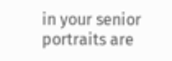in your senior portraits are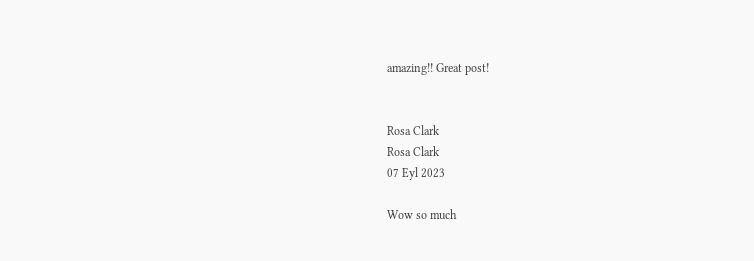amazing!! Great post!


Rosa Clark
Rosa Clark
07 Eyl 2023

Wow so much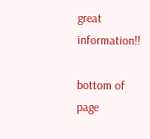great information!!

bottom of page